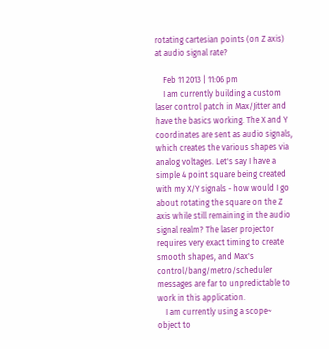rotating cartesian points (on Z axis) at audio signal rate?

    Feb 11 2013 | 11:06 pm
    I am currently building a custom laser control patch in Max/Jitter and have the basics working. The X and Y coordinates are sent as audio signals, which creates the various shapes via analog voltages. Let's say I have a simple 4 point square being created with my X/Y signals - how would I go about rotating the square on the Z axis while still remaining in the audio signal realm? The laser projector requires very exact timing to create smooth shapes, and Max's control/bang/metro/scheduler messages are far to unpredictable to work in this application.
    I am currently using a scope~ object to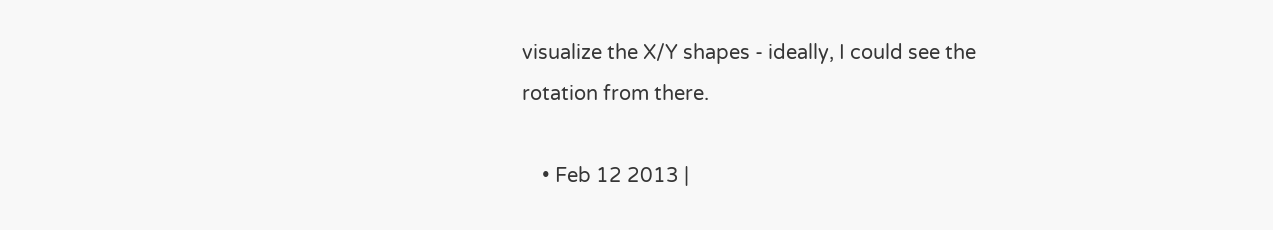visualize the X/Y shapes - ideally, I could see the rotation from there.

    • Feb 12 2013 |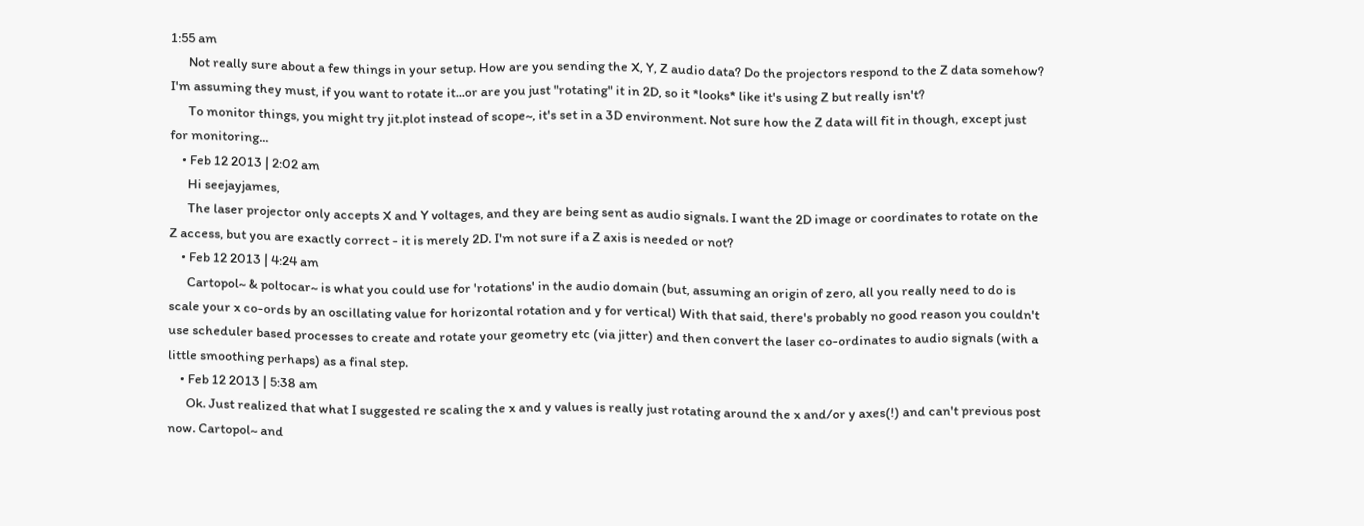1:55 am
      Not really sure about a few things in your setup. How are you sending the X, Y, Z audio data? Do the projectors respond to the Z data somehow? I'm assuming they must, if you want to rotate it...or are you just "rotating" it in 2D, so it *looks* like it's using Z but really isn't?
      To monitor things, you might try jit.plot instead of scope~, it's set in a 3D environment. Not sure how the Z data will fit in though, except just for monitoring...
    • Feb 12 2013 | 2:02 am
      Hi seejayjames,
      The laser projector only accepts X and Y voltages, and they are being sent as audio signals. I want the 2D image or coordinates to rotate on the Z access, but you are exactly correct - it is merely 2D. I'm not sure if a Z axis is needed or not?
    • Feb 12 2013 | 4:24 am
      Cartopol~ & poltocar~ is what you could use for 'rotations' in the audio domain (but, assuming an origin of zero, all you really need to do is scale your x co-ords by an oscillating value for horizontal rotation and y for vertical) With that said, there's probably no good reason you couldn't use scheduler based processes to create and rotate your geometry etc (via jitter) and then convert the laser co-ordinates to audio signals (with a little smoothing perhaps) as a final step.
    • Feb 12 2013 | 5:38 am
      Ok. Just realized that what I suggested re scaling the x and y values is really just rotating around the x and/or y axes(!) and can't previous post now. Cartopol~ and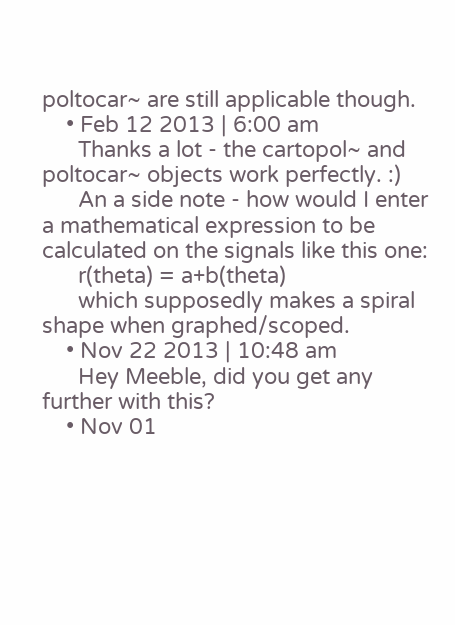poltocar~ are still applicable though.
    • Feb 12 2013 | 6:00 am
      Thanks a lot - the cartopol~ and poltocar~ objects work perfectly. :)
      An a side note - how would I enter a mathematical expression to be calculated on the signals like this one:
      r(theta) = a+b(theta)
      which supposedly makes a spiral shape when graphed/scoped.
    • Nov 22 2013 | 10:48 am
      Hey Meeble, did you get any further with this?
    • Nov 01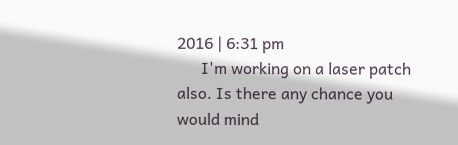2016 | 6:31 pm
      I'm working on a laser patch also. Is there any chance you would mind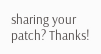sharing your patch? Thanks!